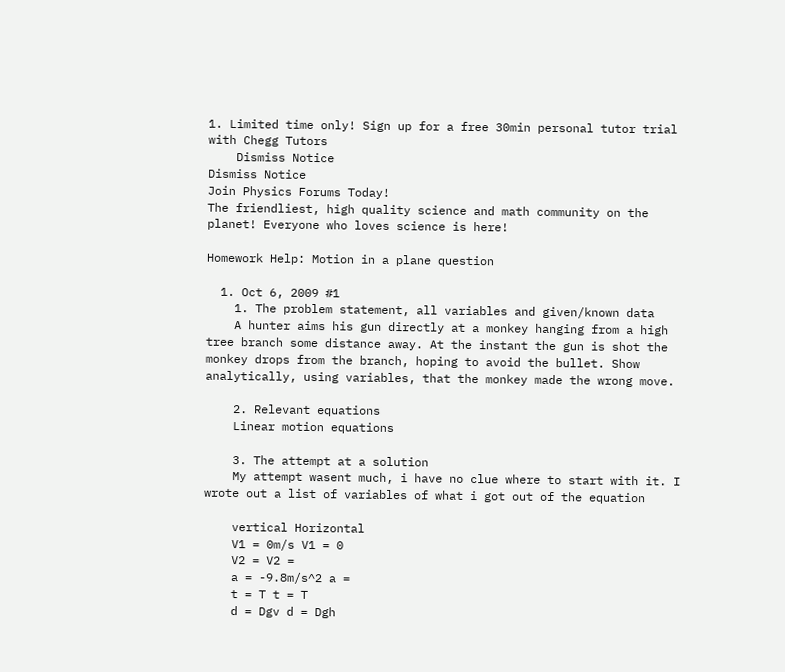1. Limited time only! Sign up for a free 30min personal tutor trial with Chegg Tutors
    Dismiss Notice
Dismiss Notice
Join Physics Forums Today!
The friendliest, high quality science and math community on the planet! Everyone who loves science is here!

Homework Help: Motion in a plane question

  1. Oct 6, 2009 #1
    1. The problem statement, all variables and given/known data
    A hunter aims his gun directly at a monkey hanging from a high tree branch some distance away. At the instant the gun is shot the monkey drops from the branch, hoping to avoid the bullet. Show analytically, using variables, that the monkey made the wrong move.

    2. Relevant equations
    Linear motion equations

    3. The attempt at a solution
    My attempt wasent much, i have no clue where to start with it. I wrote out a list of variables of what i got out of the equation

    vertical Horizontal
    V1 = 0m/s V1 = 0
    V2 = V2 =
    a = -9.8m/s^2 a =
    t = T t = T
    d = Dgv d = Dgh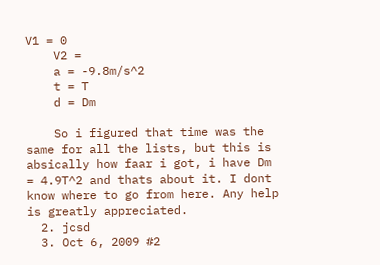V1 = 0
    V2 =
    a = -9.8m/s^2
    t = T
    d = Dm

    So i figured that time was the same for all the lists, but this is absically how faar i got, i have Dm = 4.9T^2 and thats about it. I dont know where to go from here. Any help is greatly appreciated.
  2. jcsd
  3. Oct 6, 2009 #2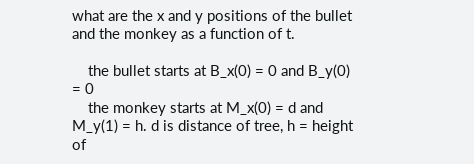what are the x and y positions of the bullet and the monkey as a function of t.

    the bullet starts at B_x(0) = 0 and B_y(0) = 0
    the monkey starts at M_x(0) = d and M_y(1) = h. d is distance of tree, h = height of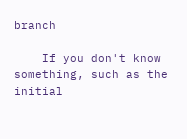branch

    If you don't know something, such as the initial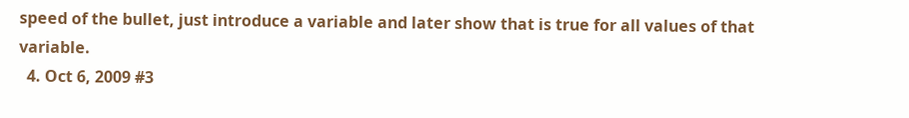speed of the bullet, just introduce a variable and later show that is true for all values of that variable.
  4. Oct 6, 2009 #3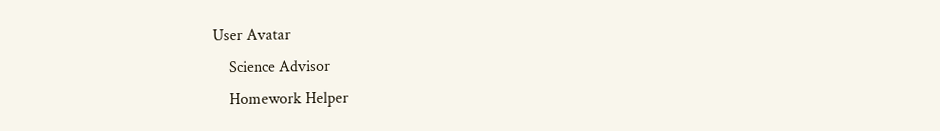User Avatar
    Science Advisor
    Homework Helper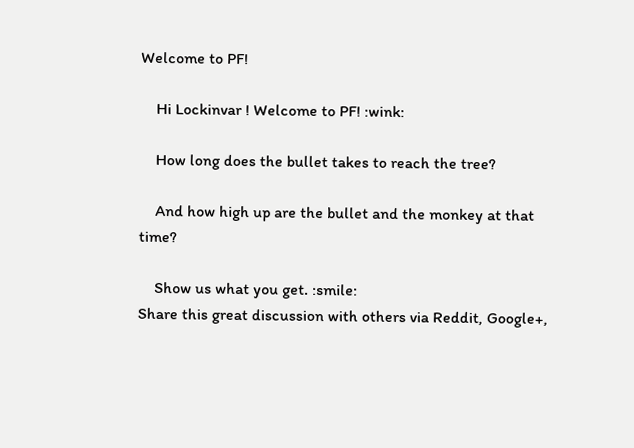Welcome to PF!

    Hi Lockinvar ! Welcome to PF! :wink:

    How long does the bullet takes to reach the tree?

    And how high up are the bullet and the monkey at that time?

    Show us what you get. :smile:
Share this great discussion with others via Reddit, Google+,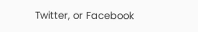Twitter, or Facebook